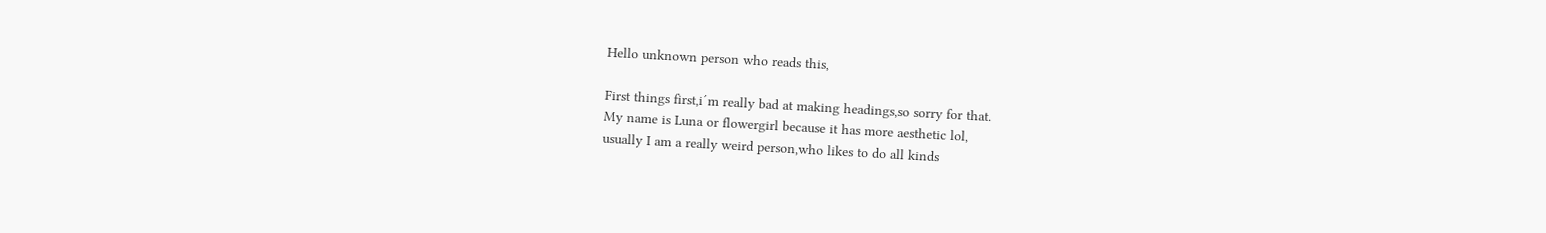Hello unknown person who reads this,

First things first,i´m really bad at making headings,so sorry for that.
My name is Luna or flowergirl because it has more aesthetic lol,
usually I am a really weird person,who likes to do all kinds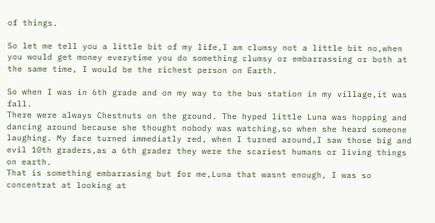of things.

So let me tell you a little bit of my life,I am clumsy not a little bit no,when you would get money everytime you do something clumsy or embarrassing or both at the same time, I would be the richest person on Earth.

So when I was in 6th grade and on my way to the bus station in my village,it was fall.
There were always Chestnuts on the ground. The hyped little Luna was hopping and dancing around because she thought nobody was watching,so when she heard someone laughing. My face turned immediatly red, when I turned around,I saw those big and evil 10th graders,as a 6th grader they were the scariest humans or living things on earth.
That is something embarrasing but for me,Luna that wasnt enough, I was so concentrat at looking at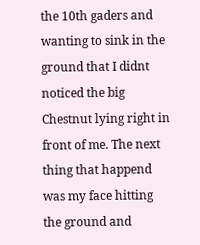the 10th gaders and wanting to sink in the ground that I didnt noticed the big Chestnut lying right in front of me. The next thing that happend was my face hitting the ground and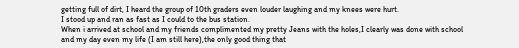getting full of dirt, I heard the group of 10th graders even louder laughing and my knees were hurt.
I stood up and ran as fast as I could to the bus station.
When i arrived at school and my friends complimented my pretty Jeans with the holes,I clearly was done with school and my day even my life (I am still here),the only good thing that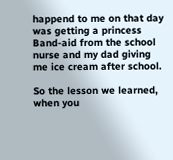happend to me on that day was getting a princess Band-aid from the school nurse and my dad giving me ice cream after school.

So the lesson we learned, when you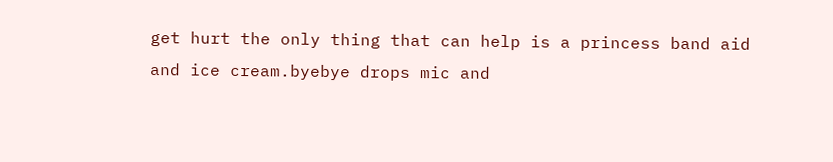get hurt the only thing that can help is a princess band aid and ice cream.byebye drops mic and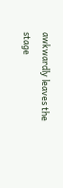awkwardly leaves the stage